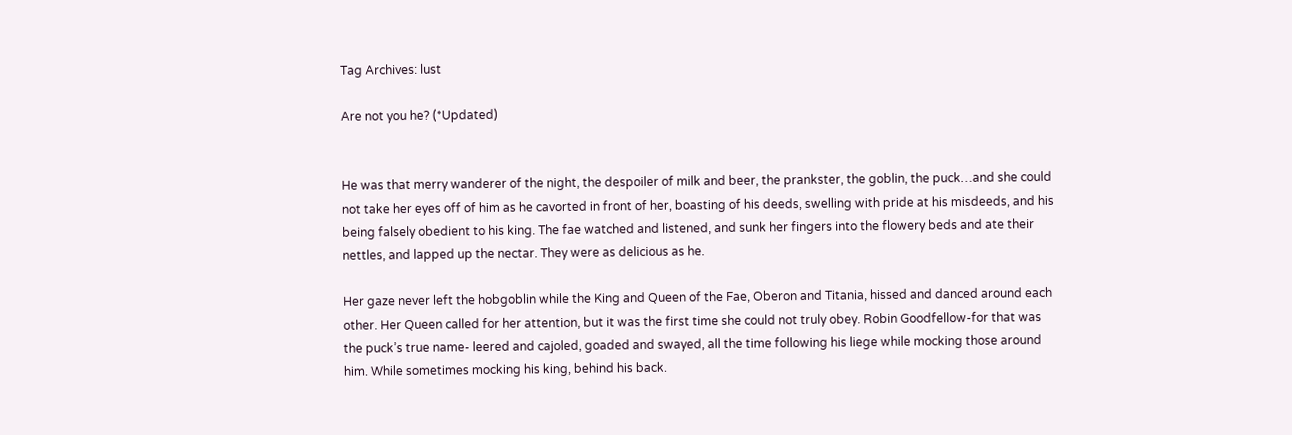Tag Archives: lust

Are not you he? (*Updated)


He was that merry wanderer of the night, the despoiler of milk and beer, the prankster, the goblin, the puck…and she could not take her eyes off of him as he cavorted in front of her, boasting of his deeds, swelling with pride at his misdeeds, and his being falsely obedient to his king. The fae watched and listened, and sunk her fingers into the flowery beds and ate their nettles, and lapped up the nectar. They were as delicious as he.

Her gaze never left the hobgoblin while the King and Queen of the Fae, Oberon and Titania, hissed and danced around each other. Her Queen called for her attention, but it was the first time she could not truly obey. Robin Goodfellow-for that was the puck’s true name- leered and cajoled, goaded and swayed, all the time following his liege while mocking those around him. While sometimes mocking his king, behind his back.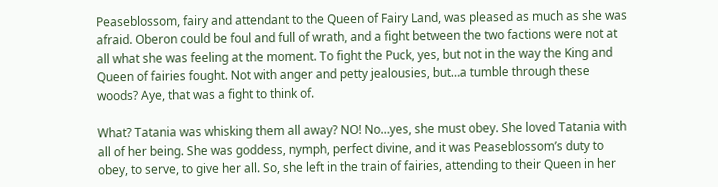Peaseblossom, fairy and attendant to the Queen of Fairy Land, was pleased as much as she was afraid. Oberon could be foul and full of wrath, and a fight between the two factions were not at all what she was feeling at the moment. To fight the Puck, yes, but not in the way the King and Queen of fairies fought. Not with anger and petty jealousies, but…a tumble through these woods? Aye, that was a fight to think of.

What? Tatania was whisking them all away? NO! No…yes, she must obey. She loved Tatania with all of her being. She was goddess, nymph, perfect divine, and it was Peaseblossom’s duty to obey, to serve, to give her all. So, she left in the train of fairies, attending to their Queen in her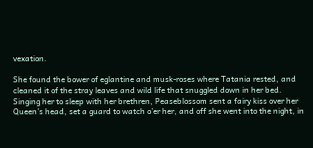vexation.

She found the bower of eglantine and musk-roses where Tatania rested, and cleaned it of the stray leaves and wild life that snuggled down in her bed. Singing her to sleep with her brethren, Peaseblossom sent a fairy kiss over her Queen’s head, set a guard to watch o’er her, and off she went into the night, in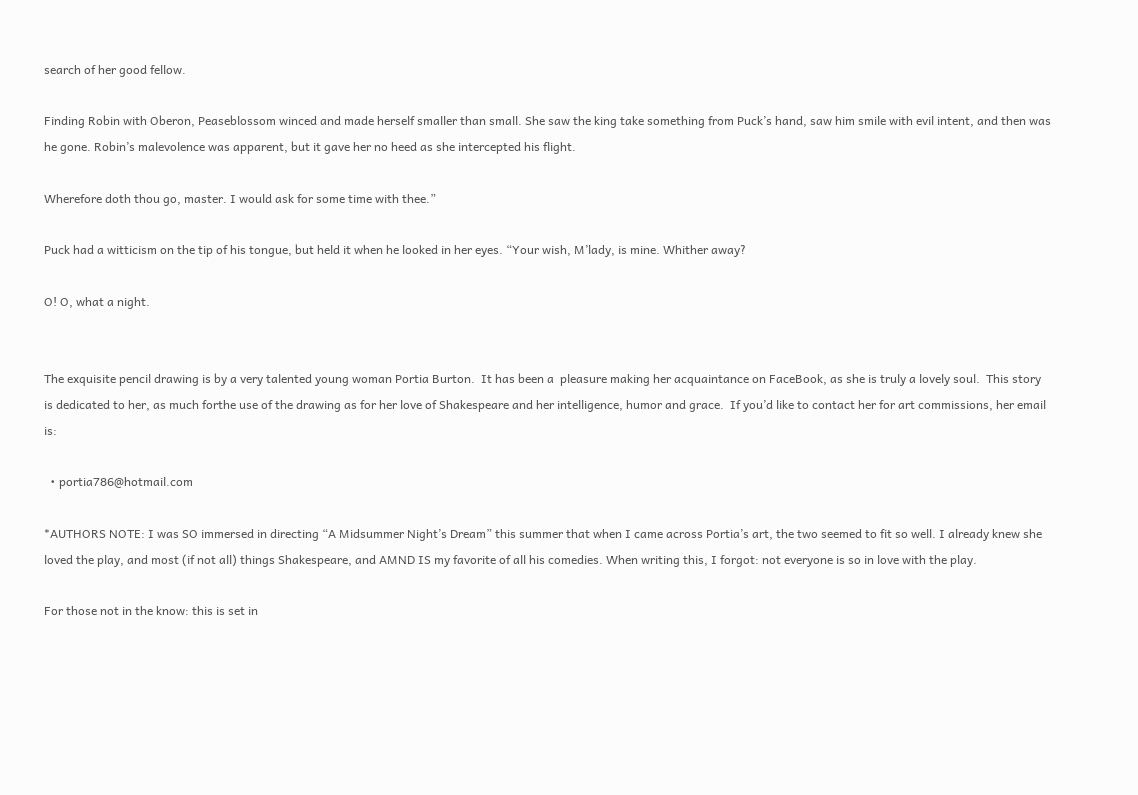search of her good fellow.

Finding Robin with Oberon, Peaseblossom winced and made herself smaller than small. She saw the king take something from Puck’s hand, saw him smile with evil intent, and then was he gone. Robin’s malevolence was apparent, but it gave her no heed as she intercepted his flight.

Wherefore doth thou go, master. I would ask for some time with thee.”

Puck had a witticism on the tip of his tongue, but held it when he looked in her eyes. “Your wish, M’lady, is mine. Whither away?

O! O, what a night.


The exquisite pencil drawing is by a very talented young woman Portia Burton.  It has been a  pleasure making her acquaintance on FaceBook, as she is truly a lovely soul.  This story is dedicated to her, as much forthe use of the drawing as for her love of Shakespeare and her intelligence, humor and grace.  If you’d like to contact her for art commissions, her email is:

  • portia786@hotmail.com

*AUTHORS NOTE: I was SO immersed in directing “A Midsummer Night’s Dream” this summer that when I came across Portia’s art, the two seemed to fit so well. I already knew she loved the play, and most (if not all) things Shakespeare, and AMND IS my favorite of all his comedies. When writing this, I forgot: not everyone is so in love with the play.

For those not in the know: this is set in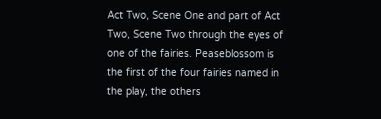Act Two, Scene One and part of Act Two, Scene Two through the eyes of one of the fairies. Peaseblossom is the first of the four fairies named in the play, the others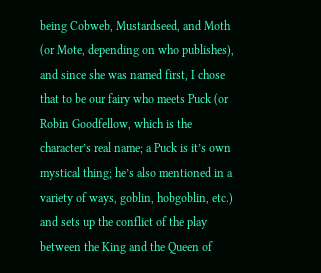being Cobweb, Mustardseed, and Moth (or Mote, depending on who publishes), and since she was named first, I chose that to be our fairy who meets Puck (or Robin Goodfellow, which is the character’s real name; a Puck is it’s own mystical thing; he’s also mentioned in a variety of ways, goblin, hobgoblin, etc.) and sets up the conflict of the play between the King and the Queen of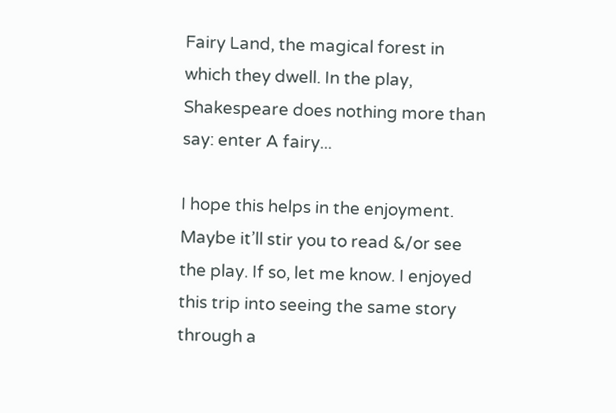Fairy Land, the magical forest in which they dwell. In the play, Shakespeare does nothing more than say: enter A fairy...

I hope this helps in the enjoyment. Maybe it’ll stir you to read &/or see the play. If so, let me know. I enjoyed this trip into seeing the same story through a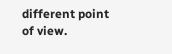different point of view.